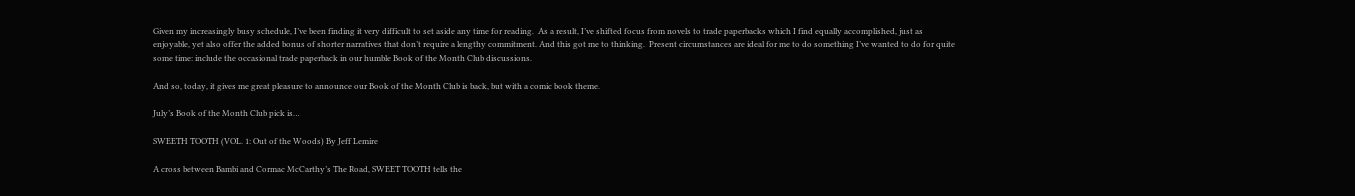Given my increasingly busy schedule, I’ve been finding it very difficult to set aside any time for reading.  As a result, I’ve shifted focus from novels to trade paperbacks which I find equally accomplished, just as enjoyable, yet also offer the added bonus of shorter narratives that don’t require a lengthy commitment. And this got me to thinking.  Present circumstances are ideal for me to do something I’ve wanted to do for quite some time: include the occasional trade paperback in our humble Book of the Month Club discussions.

And so, today, it gives me great pleasure to announce our Book of the Month Club is back, but with a comic book theme.

July’s Book of the Month Club pick is…

SWEETH TOOTH (VOL. 1: Out of the Woods) By Jeff Lemire

A cross between Bambi and Cormac McCarthy’s The Road, SWEET TOOTH tells the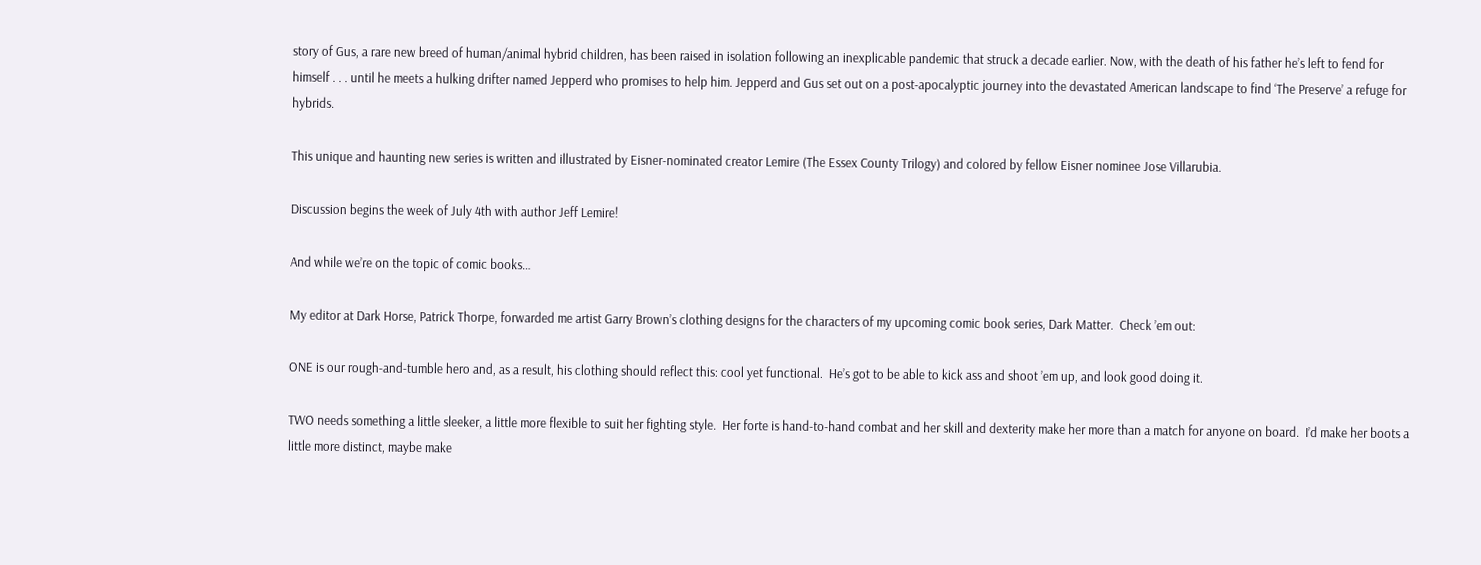story of Gus, a rare new breed of human/animal hybrid children, has been raised in isolation following an inexplicable pandemic that struck a decade earlier. Now, with the death of his father he’s left to fend for himself . . . until he meets a hulking drifter named Jepperd who promises to help him. Jepperd and Gus set out on a post-apocalyptic journey into the devastated American landscape to find ‘The Preserve’ a refuge for hybrids.

This unique and haunting new series is written and illustrated by Eisner-nominated creator Lemire (The Essex County Trilogy) and colored by fellow Eisner nominee Jose Villarubia.

Discussion begins the week of July 4th with author Jeff Lemire!

And while we’re on the topic of comic books…

My editor at Dark Horse, Patrick Thorpe, forwarded me artist Garry Brown’s clothing designs for the characters of my upcoming comic book series, Dark Matter.  Check ’em out:

ONE is our rough-and-tumble hero and, as a result, his clothing should reflect this: cool yet functional.  He’s got to be able to kick ass and shoot ’em up, and look good doing it.

TWO needs something a little sleeker, a little more flexible to suit her fighting style.  Her forte is hand-to-hand combat and her skill and dexterity make her more than a match for anyone on board.  I’d make her boots a little more distinct, maybe make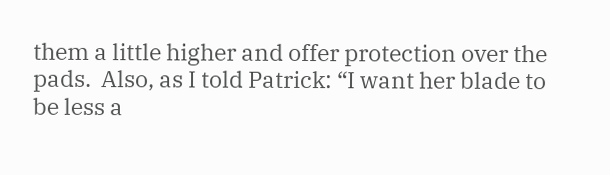them a little higher and offer protection over the pads.  Also, as I told Patrick: “I want her blade to be less a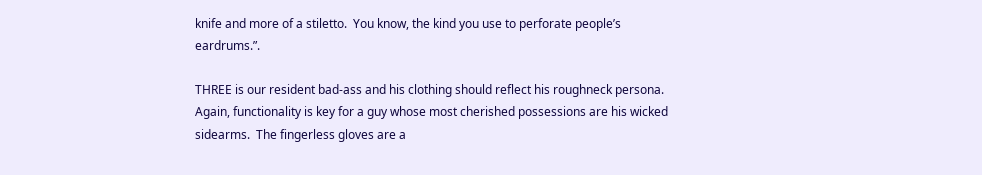knife and more of a stiletto.  You know, the kind you use to perforate people’s eardrums.”.

THREE is our resident bad-ass and his clothing should reflect his roughneck persona.  Again, functionality is key for a guy whose most cherished possessions are his wicked sidearms.  The fingerless gloves are a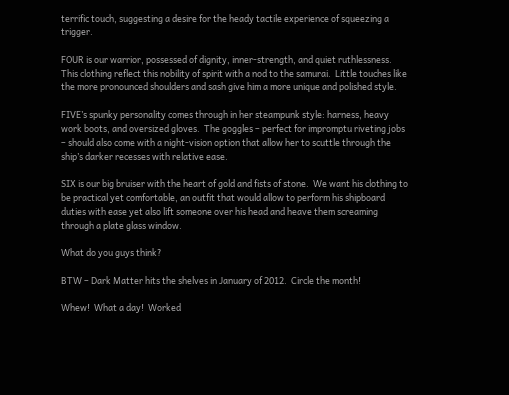terrific touch, suggesting a desire for the heady tactile experience of squeezing a trigger.

FOUR is our warrior, possessed of dignity, inner-strength, and quiet ruthlessness.  This clothing reflect this nobility of spirit with a nod to the samurai.  Little touches like the more pronounced shoulders and sash give him a more unique and polished style.

FIVE’s spunky personality comes through in her steampunk style: harness, heavy work boots, and oversized gloves.  The goggles – perfect for impromptu riveting jobs – should also come with a night-vision option that allow her to scuttle through the ship’s darker recesses with relative ease.

SIX is our big bruiser with the heart of gold and fists of stone.  We want his clothing to be practical yet comfortable, an outfit that would allow to perform his shipboard duties with ease yet also lift someone over his head and heave them screaming through a plate glass window.

What do you guys think?

BTW – Dark Matter hits the shelves in January of 2012.  Circle the month!

Whew!  What a day!  Worked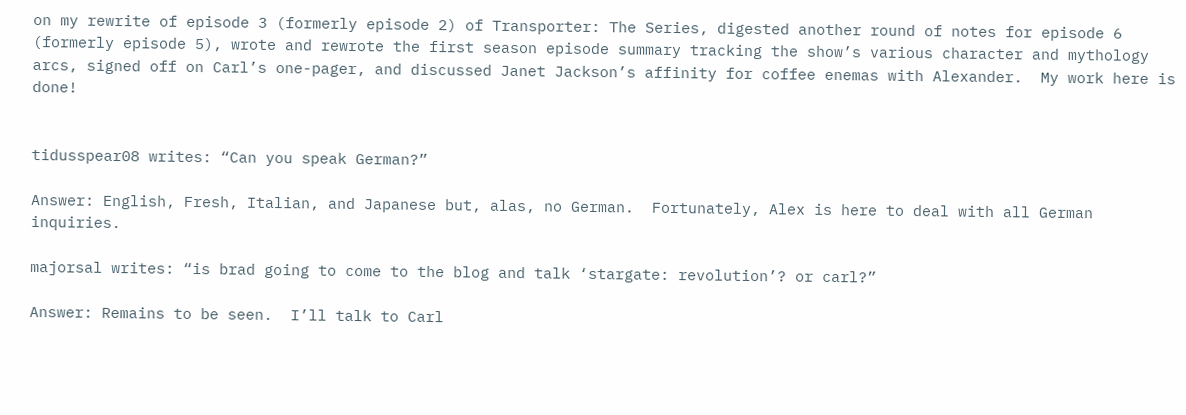on my rewrite of episode 3 (formerly episode 2) of Transporter: The Series, digested another round of notes for episode 6 (formerly episode 5), wrote and rewrote the first season episode summary tracking the show’s various character and mythology arcs, signed off on Carl’s one-pager, and discussed Janet Jackson’s affinity for coffee enemas with Alexander.  My work here is done!


tidusspear08 writes: “Can you speak German?”

Answer: English, Fresh, Italian, and Japanese but, alas, no German.  Fortunately, Alex is here to deal with all German inquiries.

majorsal writes: “is brad going to come to the blog and talk ‘stargate: revolution’? or carl?”

Answer: Remains to be seen.  I’ll talk to Carl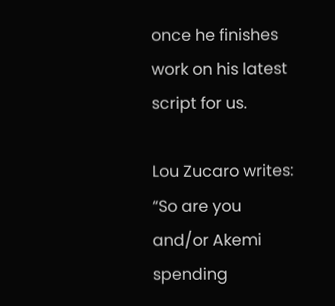once he finishes work on his latest script for us.

Lou Zucaro writes: “So are you and/or Akemi spending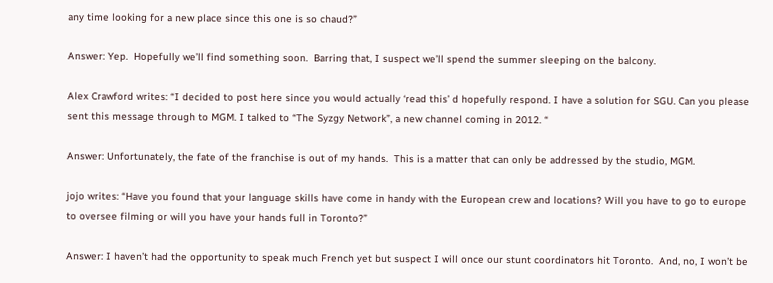any time looking for a new place since this one is so chaud?”

Answer: Yep.  Hopefully we’ll find something soon.  Barring that, I suspect we’ll spend the summer sleeping on the balcony.

Alex Crawford writes: “I decided to post here since you would actually ‘read this’ d hopefully respond. I have a solution for SGU. Can you please sent this message through to MGM. I talked to “The Syzgy Network”, a new channel coming in 2012. “

Answer: Unfortunately, the fate of the franchise is out of my hands.  This is a matter that can only be addressed by the studio, MGM.

jojo writes: “Have you found that your language skills have come in handy with the European crew and locations? Will you have to go to europe to oversee filming or will you have your hands full in Toronto?”

Answer: I haven’t had the opportunity to speak much French yet but suspect I will once our stunt coordinators hit Toronto.  And, no, I won’t be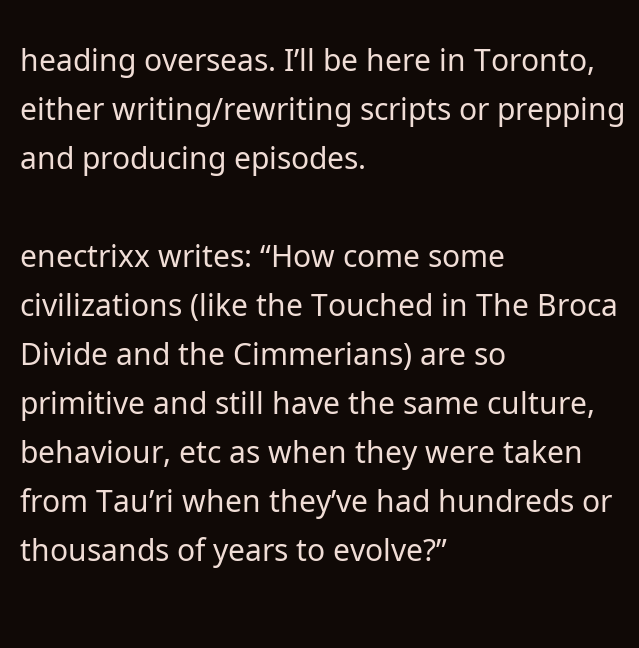heading overseas. I’ll be here in Toronto, either writing/rewriting scripts or prepping and producing episodes.

enectrixx writes: “How come some civilizations (like the Touched in The Broca Divide and the Cimmerians) are so primitive and still have the same culture, behaviour, etc as when they were taken from Tau’ri when they’ve had hundreds or thousands of years to evolve?”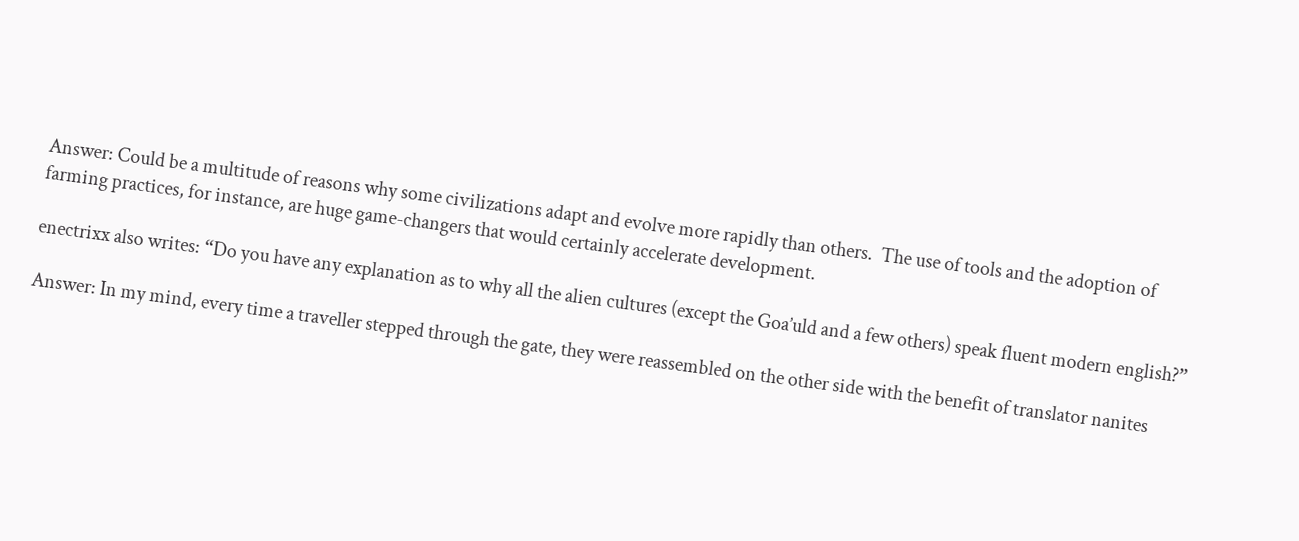Answer: Could be a multitude of reasons why some civilizations adapt and evolve more rapidly than others.  The use of tools and the adoption of farming practices, for instance, are huge game-changers that would certainly accelerate development.

enectrixx also writes: “Do you have any explanation as to why all the alien cultures (except the Goa’uld and a few others) speak fluent modern english?”

Answer: In my mind, every time a traveller stepped through the gate, they were reassembled on the other side with the benefit of translator nanites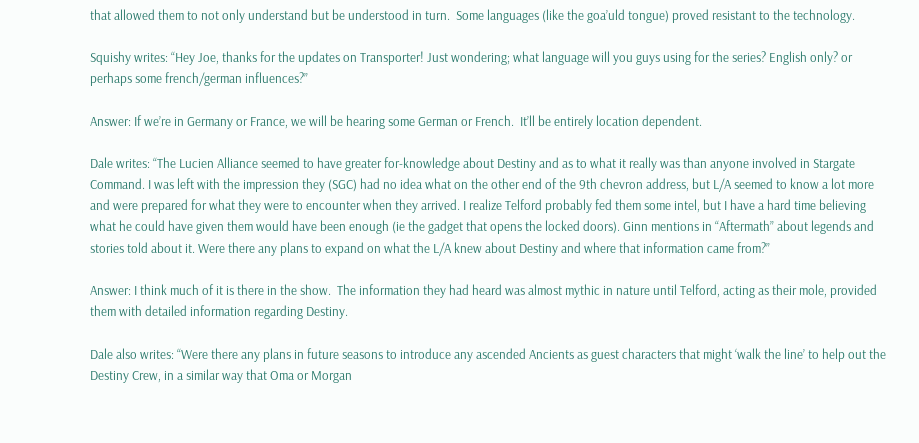that allowed them to not only understand but be understood in turn.  Some languages (like the goa’uld tongue) proved resistant to the technology.

Squishy writes: “Hey Joe, thanks for the updates on Transporter! Just wondering; what language will you guys using for the series? English only? or perhaps some french/german influences?”

Answer: If we’re in Germany or France, we will be hearing some German or French.  It’ll be entirely location dependent.

Dale writes: “The Lucien Alliance seemed to have greater for-knowledge about Destiny and as to what it really was than anyone involved in Stargate Command. I was left with the impression they (SGC) had no idea what on the other end of the 9th chevron address, but L/A seemed to know a lot more and were prepared for what they were to encounter when they arrived. I realize Telford probably fed them some intel, but I have a hard time believing what he could have given them would have been enough (ie the gadget that opens the locked doors). Ginn mentions in “Aftermath” about legends and stories told about it. Were there any plans to expand on what the L/A knew about Destiny and where that information came from?”

Answer: I think much of it is there in the show.  The information they had heard was almost mythic in nature until Telford, acting as their mole, provided them with detailed information regarding Destiny.

Dale also writes: “Were there any plans in future seasons to introduce any ascended Ancients as guest characters that might ‘walk the line’ to help out the Destiny Crew, in a similar way that Oma or Morgan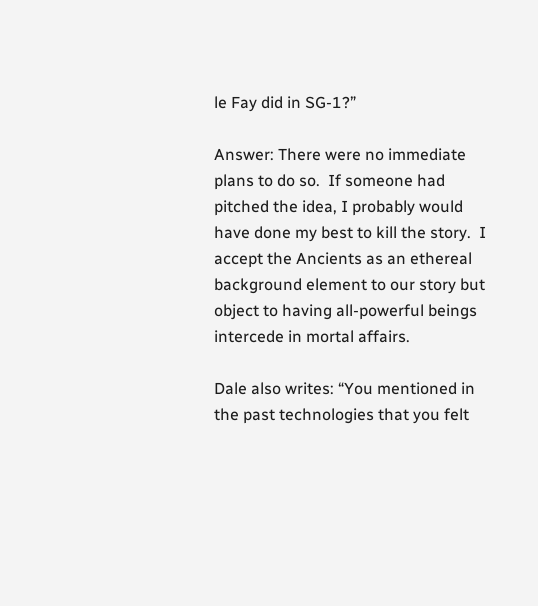le Fay did in SG-1?”

Answer: There were no immediate plans to do so.  If someone had pitched the idea, I probably would have done my best to kill the story.  I accept the Ancients as an ethereal background element to our story but object to having all-powerful beings intercede in mortal affairs.

Dale also writes: “You mentioned in the past technologies that you felt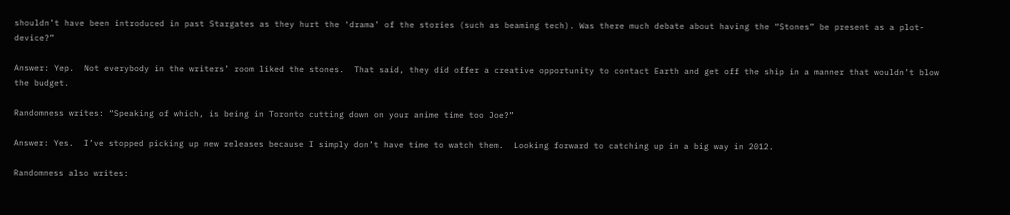shouldn’t have been introduced in past Stargates as they hurt the ‘drama’ of the stories (such as beaming tech). Was there much debate about having the “Stones” be present as a plot-device?”

Answer: Yep.  Not everybody in the writers’ room liked the stones.  That said, they did offer a creative opportunity to contact Earth and get off the ship in a manner that wouldn’t blow the budget.

Randomness writes: “Speaking of which, is being in Toronto cutting down on your anime time too Joe?”

Answer: Yes.  I’ve stopped picking up new releases because I simply don’t have time to watch them.  Looking forward to catching up in a big way in 2012.

Randomness also writes: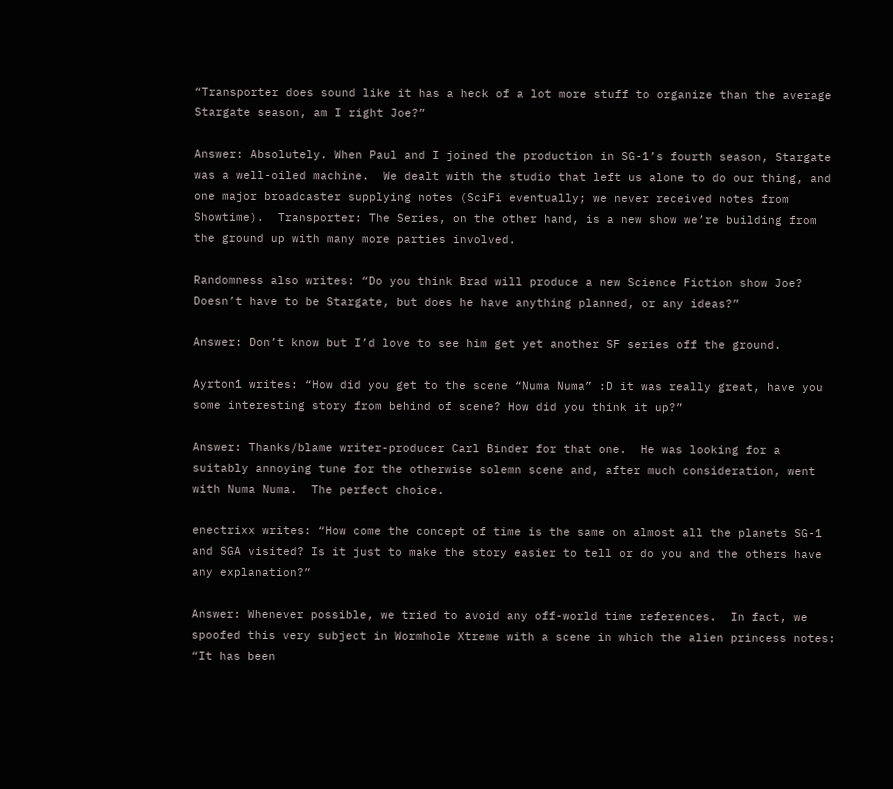“Transporter does sound like it has a heck of a lot more stuff to organize than the average Stargate season, am I right Joe?”

Answer: Absolutely. When Paul and I joined the production in SG-1’s fourth season, Stargate was a well-oiled machine.  We dealt with the studio that left us alone to do our thing, and one major broadcaster supplying notes (SciFi eventually; we never received notes from Showtime).  Transporter: The Series, on the other hand, is a new show we’re building from the ground up with many more parties involved.

Randomness also writes: “Do you think Brad will produce a new Science Fiction show Joe?  Doesn’t have to be Stargate, but does he have anything planned, or any ideas?”

Answer: Don’t know but I’d love to see him get yet another SF series off the ground.

Ayrton1 writes: “How did you get to the scene “Numa Numa” :D it was really great, have you some interesting story from behind of scene? How did you think it up?”

Answer: Thanks/blame writer-producer Carl Binder for that one.  He was looking for a suitably annoying tune for the otherwise solemn scene and, after much consideration, went with Numa Numa.  The perfect choice.

enectrixx writes: “How come the concept of time is the same on almost all the planets SG-1 and SGA visited? Is it just to make the story easier to tell or do you and the others have any explanation?”

Answer: Whenever possible, we tried to avoid any off-world time references.  In fact, we spoofed this very subject in Wormhole Xtreme with a scene in which the alien princess notes: “It has been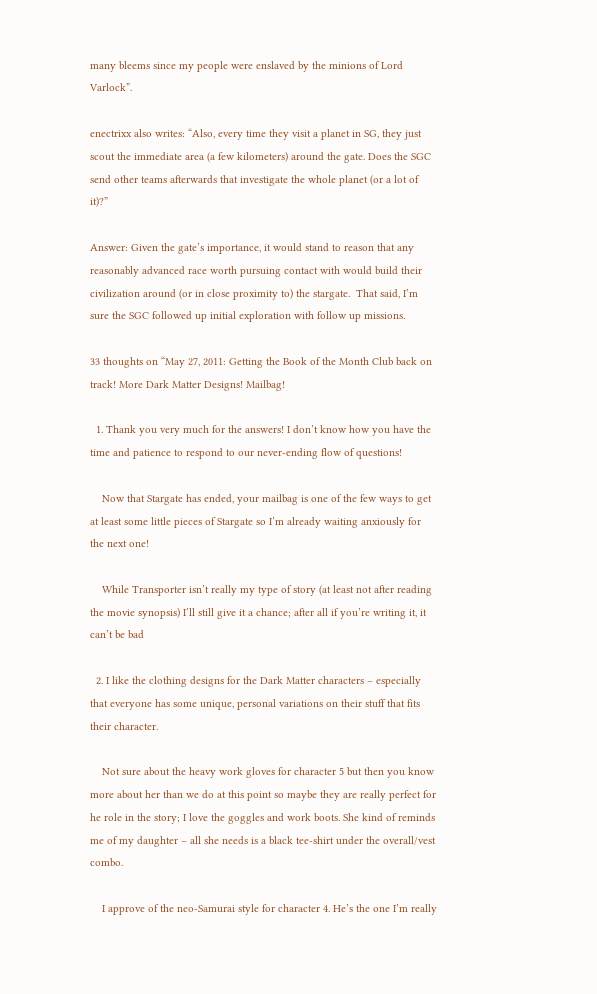many bleems since my people were enslaved by the minions of Lord Varlock”.

enectrixx also writes: “Also, every time they visit a planet in SG, they just scout the immediate area (a few kilometers) around the gate. Does the SGC send other teams afterwards that investigate the whole planet (or a lot of it)?”

Answer: Given the gate’s importance, it would stand to reason that any reasonably advanced race worth pursuing contact with would build their civilization around (or in close proximity to) the stargate.  That said, I’m sure the SGC followed up initial exploration with follow up missions.

33 thoughts on “May 27, 2011: Getting the Book of the Month Club back on track! More Dark Matter Designs! Mailbag!

  1. Thank you very much for the answers! I don’t know how you have the time and patience to respond to our never-ending flow of questions!

    Now that Stargate has ended, your mailbag is one of the few ways to get at least some little pieces of Stargate so I’m already waiting anxiously for the next one!

    While Transporter isn’t really my type of story (at least not after reading the movie synopsis) I’ll still give it a chance; after all if you’re writing it, it can’t be bad

  2. I like the clothing designs for the Dark Matter characters – especially that everyone has some unique, personal variations on their stuff that fits their character.

    Not sure about the heavy work gloves for character 5 but then you know more about her than we do at this point so maybe they are really perfect for he role in the story; I love the goggles and work boots. She kind of reminds me of my daughter – all she needs is a black tee-shirt under the overall/vest combo.

    I approve of the neo-Samurai style for character 4. He’s the one I’m really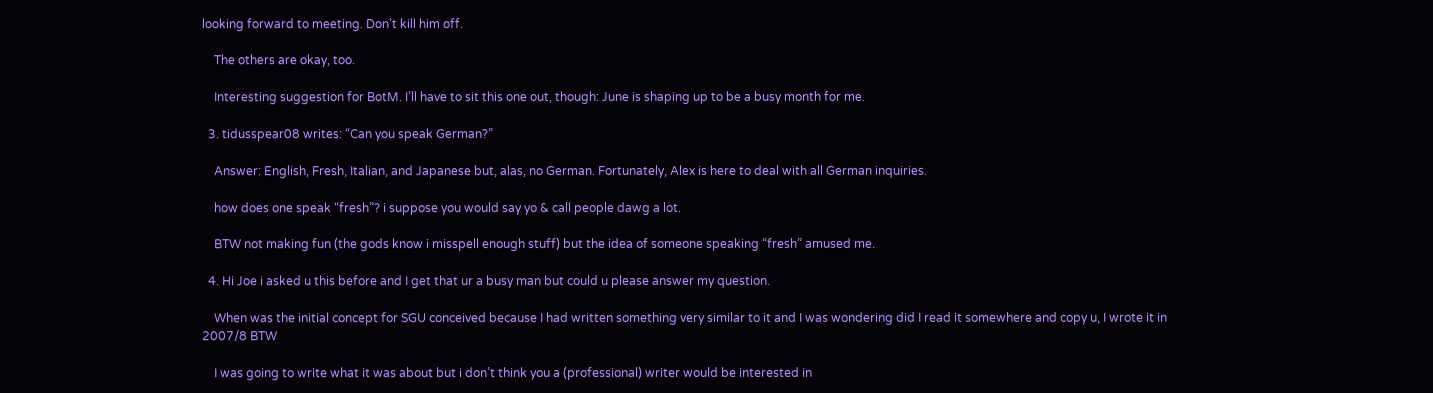looking forward to meeting. Don’t kill him off.

    The others are okay, too.

    Interesting suggestion for BotM. I’ll have to sit this one out, though: June is shaping up to be a busy month for me.

  3. tidusspear08 writes: “Can you speak German?”

    Answer: English, Fresh, Italian, and Japanese but, alas, no German. Fortunately, Alex is here to deal with all German inquiries.

    how does one speak “fresh”? i suppose you would say yo & call people dawg a lot.

    BTW not making fun (the gods know i misspell enough stuff) but the idea of someone speaking “fresh” amused me.

  4. Hi Joe i asked u this before and I get that ur a busy man but could u please answer my question.

    When was the initial concept for SGU conceived because I had written something very similar to it and I was wondering did I read it somewhere and copy u, I wrote it in 2007/8 BTW

    I was going to write what it was about but i don’t think you a (professional) writer would be interested in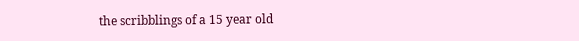the scribblings of a 15 year old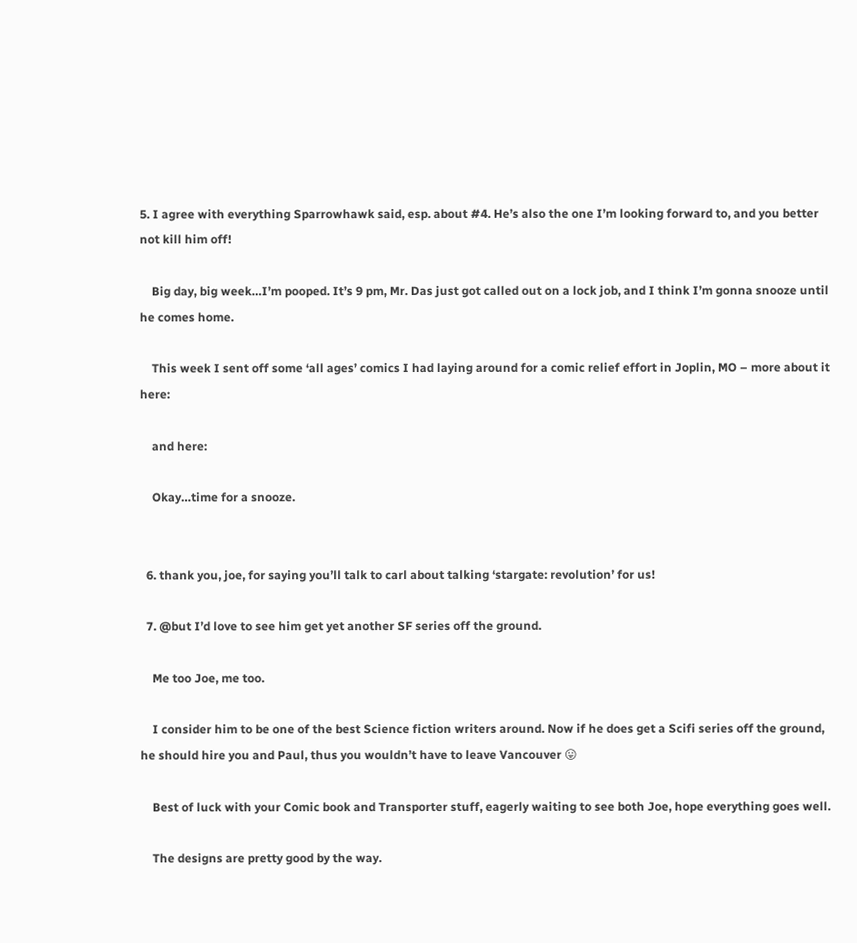5. I agree with everything Sparrowhawk said, esp. about #4. He’s also the one I’m looking forward to, and you better not kill him off!

    Big day, big week…I’m pooped. It’s 9 pm, Mr. Das just got called out on a lock job, and I think I’m gonna snooze until he comes home.

    This week I sent off some ‘all ages’ comics I had laying around for a comic relief effort in Joplin, MO – more about it here:

    and here:

    Okay…time for a snooze.


  6. thank you, joe, for saying you’ll talk to carl about talking ‘stargate: revolution’ for us!

  7. @but I’d love to see him get yet another SF series off the ground.

    Me too Joe, me too.

    I consider him to be one of the best Science fiction writers around. Now if he does get a Scifi series off the ground, he should hire you and Paul, thus you wouldn’t have to leave Vancouver 😛

    Best of luck with your Comic book and Transporter stuff, eagerly waiting to see both Joe, hope everything goes well.

    The designs are pretty good by the way.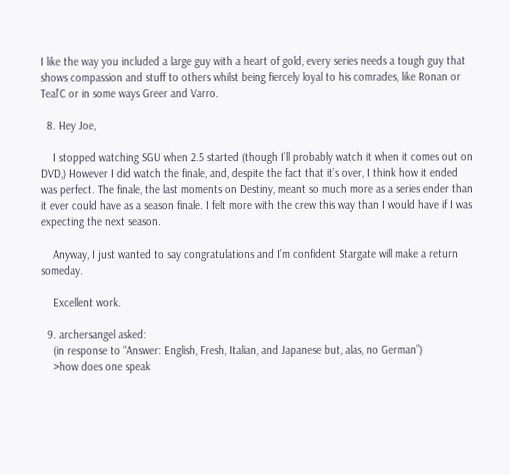I like the way you included a large guy with a heart of gold, every series needs a tough guy that shows compassion and stuff to others whilst being fiercely loyal to his comrades, like Ronan or Teal’C or in some ways Greer and Varro.

  8. Hey Joe,

    I stopped watching SGU when 2.5 started (though I’ll probably watch it when it comes out on DVD,) However I did watch the finale, and, despite the fact that it’s over, I think how it ended was perfect. The finale, the last moments on Destiny, meant so much more as a series ender than it ever could have as a season finale. I felt more with the crew this way than I would have if I was expecting the next season.

    Anyway, I just wanted to say congratulations and I’m confident Stargate will make a return someday.

    Excellent work.

  9. archersangel asked:
    (in response to “Answer: English, Fresh, Italian, and Japanese but, alas, no German”)
    >how does one speak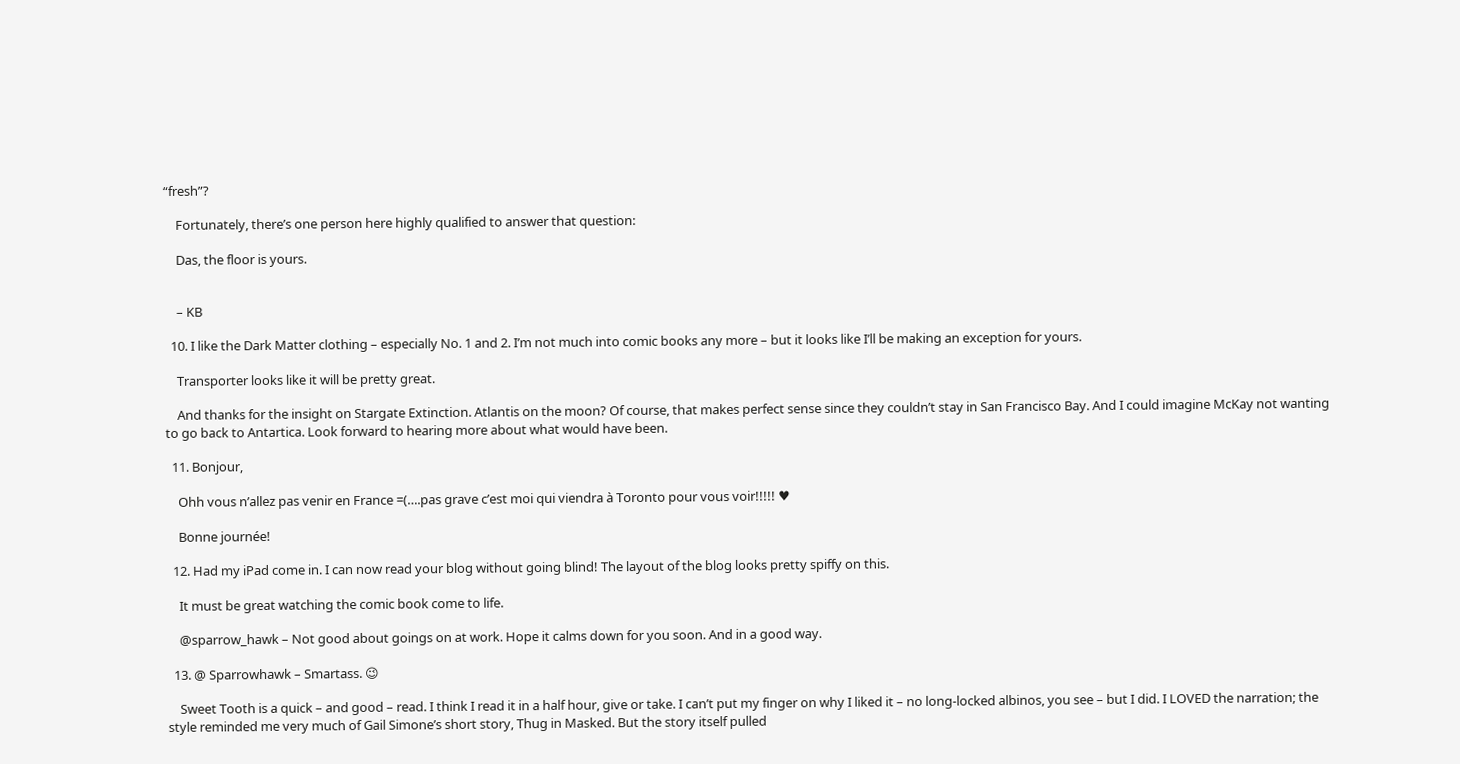“fresh”?

    Fortunately, there’s one person here highly qualified to answer that question:

    Das, the floor is yours.


    – KB

  10. I like the Dark Matter clothing – especially No. 1 and 2. I’m not much into comic books any more – but it looks like I’ll be making an exception for yours.

    Transporter looks like it will be pretty great.

    And thanks for the insight on Stargate Extinction. Atlantis on the moon? Of course, that makes perfect sense since they couldn’t stay in San Francisco Bay. And I could imagine McKay not wanting to go back to Antartica. Look forward to hearing more about what would have been.

  11. Bonjour,

    Ohh vous n’allez pas venir en France =(….pas grave c’est moi qui viendra à Toronto pour vous voir!!!!! ♥

    Bonne journée!

  12. Had my iPad come in. I can now read your blog without going blind! The layout of the blog looks pretty spiffy on this.

    It must be great watching the comic book come to life.

    @sparrow_hawk – Not good about goings on at work. Hope it calms down for you soon. And in a good way.

  13. @ Sparrowhawk – Smartass. 😉

    Sweet Tooth is a quick – and good – read. I think I read it in a half hour, give or take. I can’t put my finger on why I liked it – no long-locked albinos, you see – but I did. I LOVED the narration; the style reminded me very much of Gail Simone’s short story, Thug in Masked. But the story itself pulled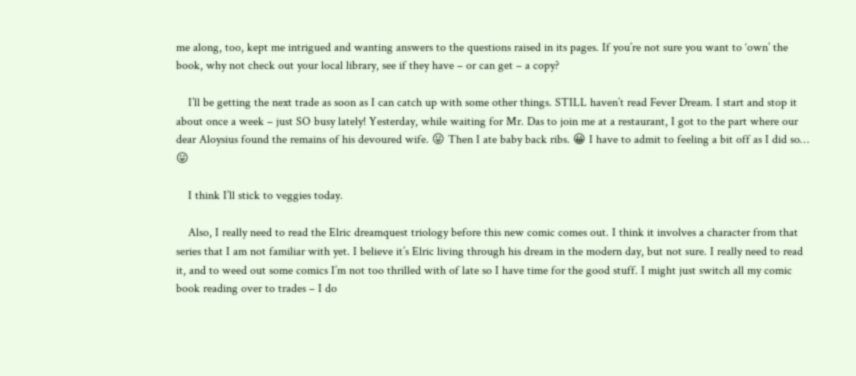me along, too, kept me intrigued and wanting answers to the questions raised in its pages. If you’re not sure you want to ‘own’ the book, why not check out your local library, see if they have – or can get – a copy?

    I’ll be getting the next trade as soon as I can catch up with some other things. STILL haven’t read Fever Dream. I start and stop it about once a week – just SO busy lately! Yesterday, while waiting for Mr. Das to join me at a restaurant, I got to the part where our dear Aloysius found the remains of his devoured wife. 😛 Then I ate baby back ribs. 😀 I have to admit to feeling a bit off as I did so… 😛

    I think I’ll stick to veggies today.

    Also, I really need to read the Elric dreamquest triology before this new comic comes out. I think it involves a character from that series that I am not familiar with yet. I believe it’s Elric living through his dream in the modern day, but not sure. I really need to read it, and to weed out some comics I’m not too thrilled with of late so I have time for the good stuff. I might just switch all my comic book reading over to trades – I do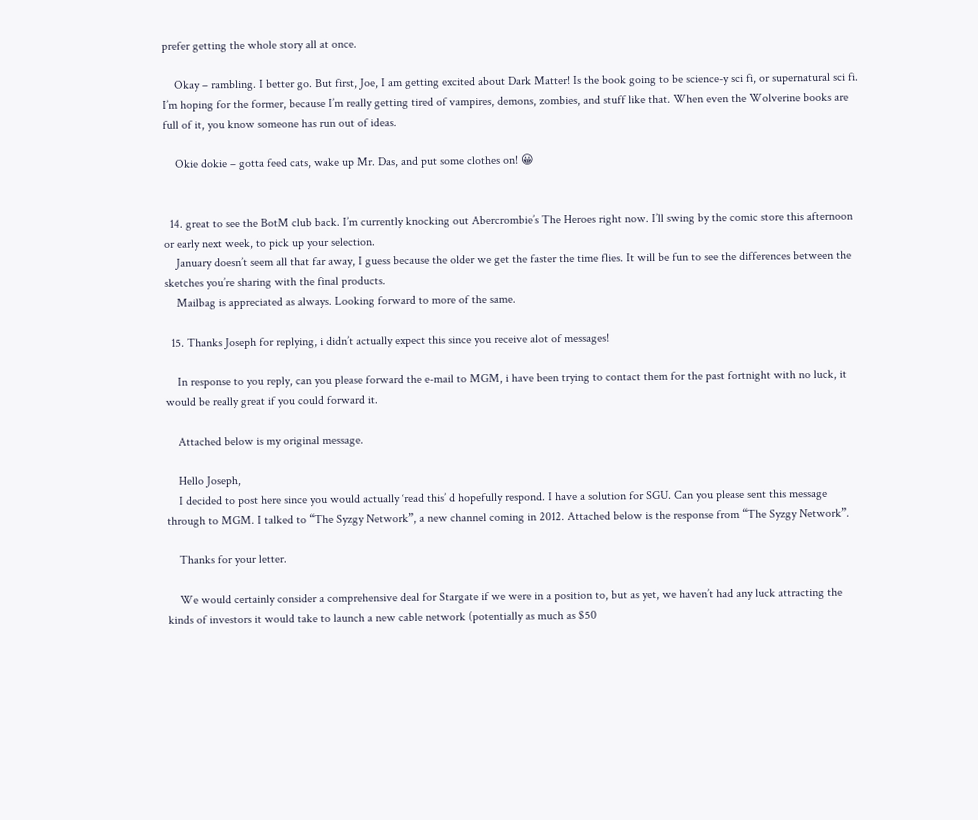prefer getting the whole story all at once.

    Okay – rambling. I better go. But first, Joe, I am getting excited about Dark Matter! Is the book going to be science-y sci fi, or supernatural sci fi. I’m hoping for the former, because I’m really getting tired of vampires, demons, zombies, and stuff like that. When even the Wolverine books are full of it, you know someone has run out of ideas.

    Okie dokie – gotta feed cats, wake up Mr. Das, and put some clothes on! 😀


  14. great to see the BotM club back. I’m currently knocking out Abercrombie’s The Heroes right now. I’ll swing by the comic store this afternoon or early next week, to pick up your selection.
    January doesn’t seem all that far away, I guess because the older we get the faster the time flies. It will be fun to see the differences between the sketches you’re sharing with the final products.
    Mailbag is appreciated as always. Looking forward to more of the same.

  15. Thanks Joseph for replying, i didn’t actually expect this since you receive alot of messages!

    In response to you reply, can you please forward the e-mail to MGM, i have been trying to contact them for the past fortnight with no luck, it would be really great if you could forward it.

    Attached below is my original message.

    Hello Joseph,
    I decided to post here since you would actually ‘read this’ d hopefully respond. I have a solution for SGU. Can you please sent this message through to MGM. I talked to “The Syzgy Network”, a new channel coming in 2012. Attached below is the response from “The Syzgy Network”.

    Thanks for your letter.

    We would certainly consider a comprehensive deal for Stargate if we were in a position to, but as yet, we haven’t had any luck attracting the kinds of investors it would take to launch a new cable network (potentially as much as $50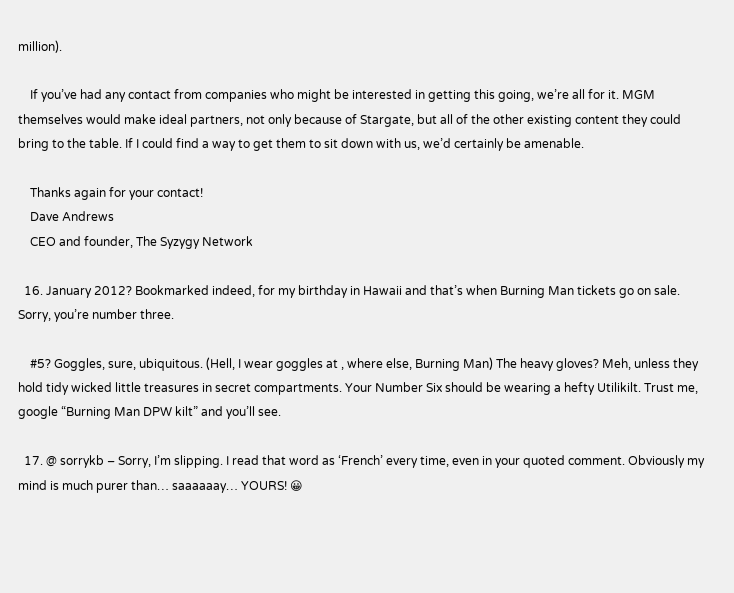million).

    If you’ve had any contact from companies who might be interested in getting this going, we’re all for it. MGM themselves would make ideal partners, not only because of Stargate, but all of the other existing content they could bring to the table. If I could find a way to get them to sit down with us, we’d certainly be amenable.

    Thanks again for your contact!
    Dave Andrews
    CEO and founder, The Syzygy Network

  16. January 2012? Bookmarked indeed, for my birthday in Hawaii and that’s when Burning Man tickets go on sale. Sorry, you’re number three.

    #5? Goggles, sure, ubiquitous. (Hell, I wear goggles at , where else, Burning Man) The heavy gloves? Meh, unless they hold tidy wicked little treasures in secret compartments. Your Number Six should be wearing a hefty Utilikilt. Trust me, google “Burning Man DPW kilt” and you’ll see.

  17. @ sorrykb – Sorry, I’m slipping. I read that word as ‘French’ every time, even in your quoted comment. Obviously my mind is much purer than… saaaaaay… YOURS! 😀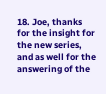18. Joe, thanks for the insight for the new series, and as well for the answering of the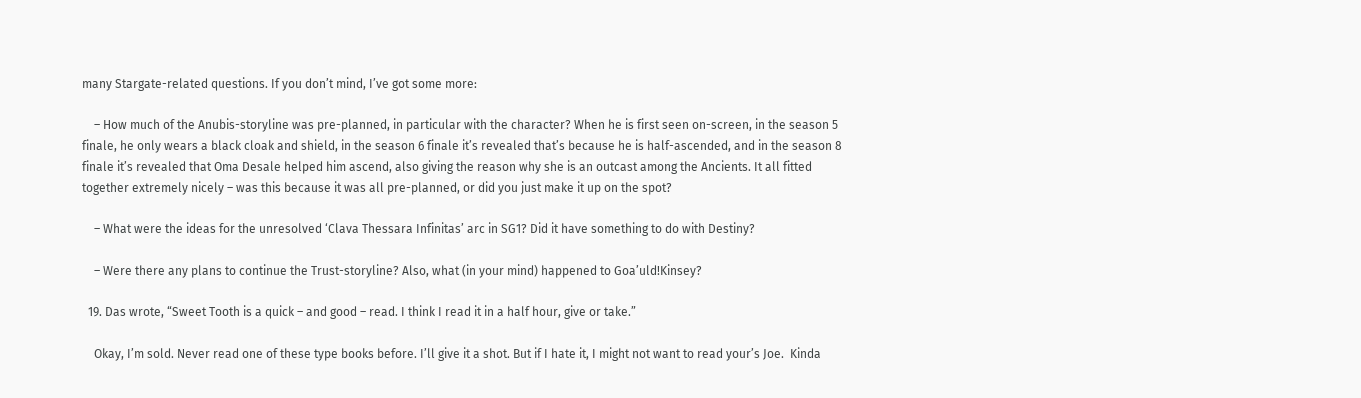many Stargate-related questions. If you don’t mind, I’ve got some more:

    – How much of the Anubis-storyline was pre-planned, in particular with the character? When he is first seen on-screen, in the season 5 finale, he only wears a black cloak and shield, in the season 6 finale it’s revealed that’s because he is half-ascended, and in the season 8 finale it’s revealed that Oma Desale helped him ascend, also giving the reason why she is an outcast among the Ancients. It all fitted together extremely nicely – was this because it was all pre-planned, or did you just make it up on the spot?

    – What were the ideas for the unresolved ‘Clava Thessara Infinitas’ arc in SG1? Did it have something to do with Destiny?

    – Were there any plans to continue the Trust-storyline? Also, what (in your mind) happened to Goa’uld!Kinsey?

  19. Das wrote, “Sweet Tooth is a quick – and good – read. I think I read it in a half hour, give or take.”

    Okay, I’m sold. Never read one of these type books before. I’ll give it a shot. But if I hate it, I might not want to read your’s Joe.  Kinda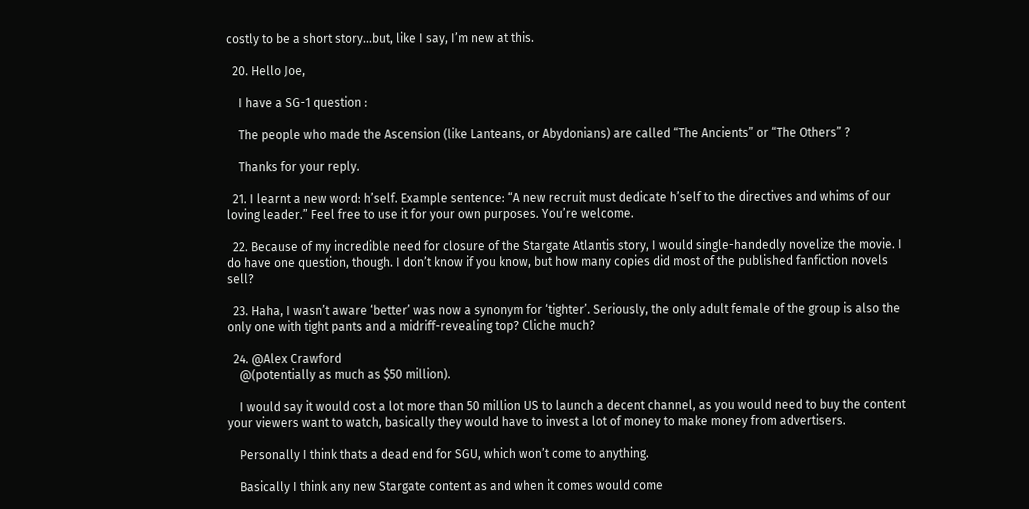costly to be a short story…but, like I say, I’m new at this.

  20. Hello Joe,

    I have a SG-1 question :

    The people who made the Ascension (like Lanteans, or Abydonians) are called “The Ancients” or “The Others” ?

    Thanks for your reply.

  21. I learnt a new word: h’self. Example sentence: “A new recruit must dedicate h’self to the directives and whims of our loving leader.” Feel free to use it for your own purposes. You’re welcome.

  22. Because of my incredible need for closure of the Stargate Atlantis story, I would single-handedly novelize the movie. I do have one question, though. I don’t know if you know, but how many copies did most of the published fanfiction novels sell?

  23. Haha, I wasn’t aware ‘better’ was now a synonym for ‘tighter’. Seriously, the only adult female of the group is also the only one with tight pants and a midriff-revealing top? Cliche much?

  24. @Alex Crawford
    @(potentially as much as $50 million).

    I would say it would cost a lot more than 50 million US to launch a decent channel, as you would need to buy the content your viewers want to watch, basically they would have to invest a lot of money to make money from advertisers.

    Personally I think thats a dead end for SGU, which won’t come to anything.

    Basically I think any new Stargate content as and when it comes would come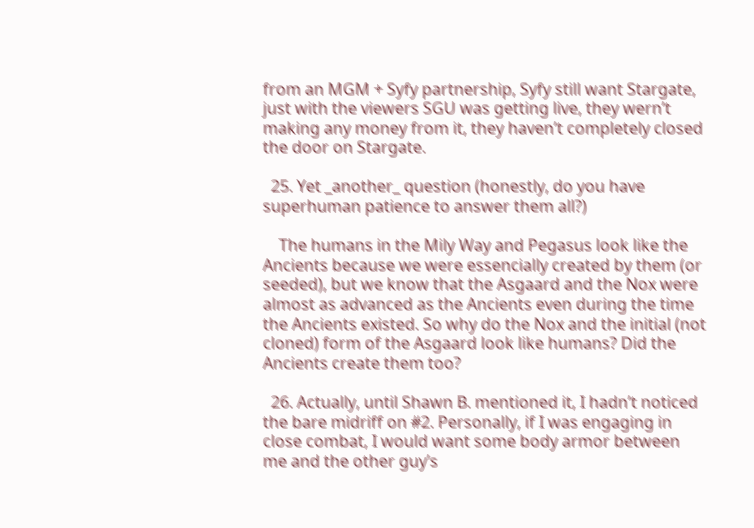from an MGM + Syfy partnership, Syfy still want Stargate, just with the viewers SGU was getting live, they wern’t making any money from it, they haven’t completely closed the door on Stargate.

  25. Yet _another_ question (honestly, do you have superhuman patience to answer them all?)

    The humans in the Mily Way and Pegasus look like the Ancients because we were essencially created by them (or seeded), but we know that the Asgaard and the Nox were almost as advanced as the Ancients even during the time the Ancients existed. So why do the Nox and the initial (not cloned) form of the Asgaard look like humans? Did the Ancients create them too?

  26. Actually, until Shawn B. mentioned it, I hadn’t noticed the bare midriff on #2. Personally, if I was engaging in close combat, I would want some body armor between me and the other guy’s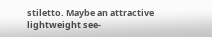stiletto. Maybe an attractive lightweight see-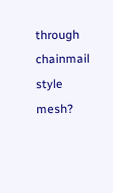through chainmail style mesh?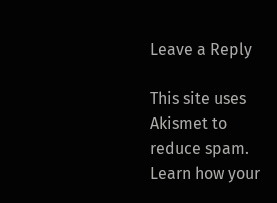Leave a Reply

This site uses Akismet to reduce spam. Learn how your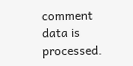comment data is processed.